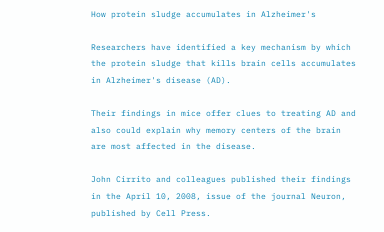How protein sludge accumulates in Alzheimer's

Researchers have identified a key mechanism by which the protein sludge that kills brain cells accumulates in Alzheimer's disease (AD).

Their findings in mice offer clues to treating AD and also could explain why memory centers of the brain are most affected in the disease.

John Cirrito and colleagues published their findings in the April 10, 2008, issue of the journal Neuron, published by Cell Press.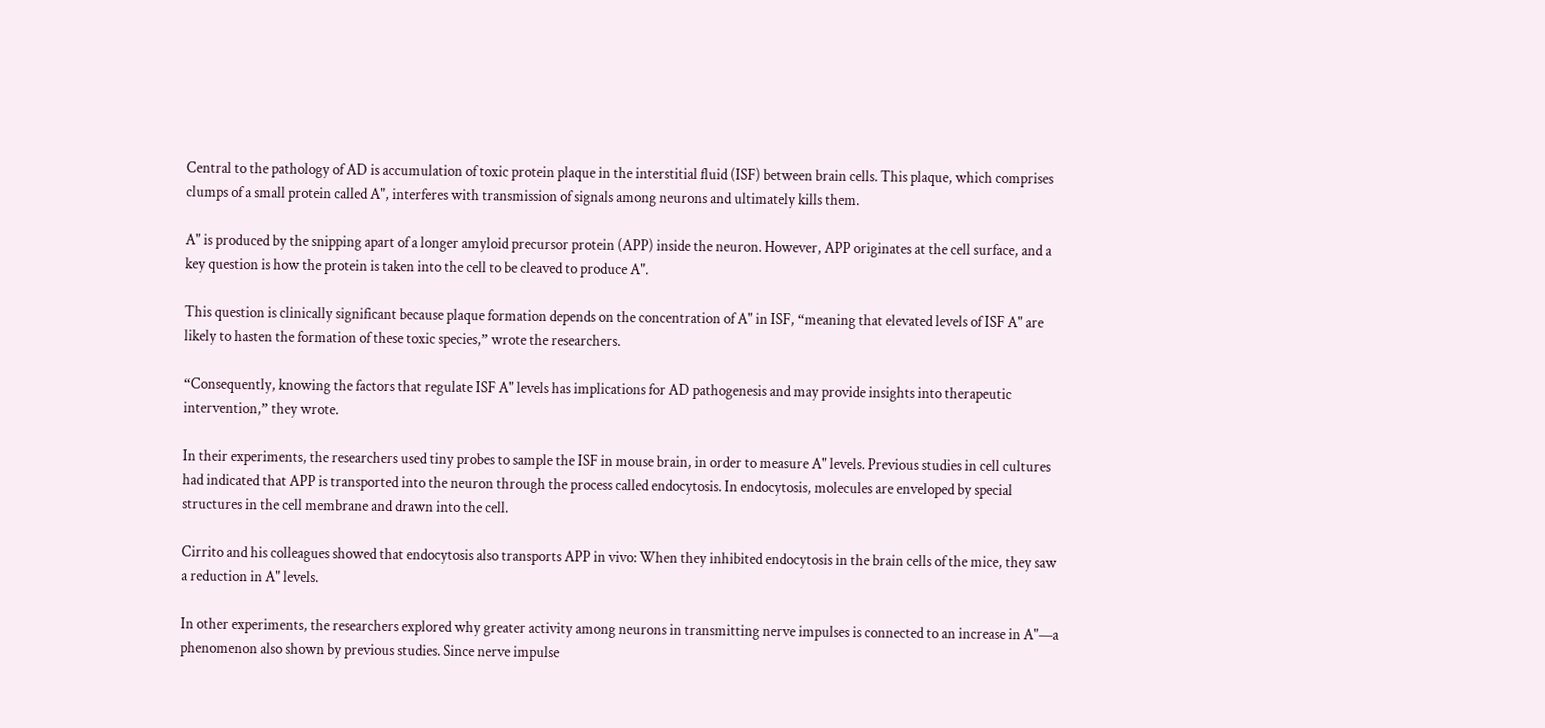Central to the pathology of AD is accumulation of toxic protein plaque in the interstitial fluid (ISF) between brain cells. This plaque, which comprises clumps of a small protein called A", interferes with transmission of signals among neurons and ultimately kills them.

A" is produced by the snipping apart of a longer amyloid precursor protein (APP) inside the neuron. However, APP originates at the cell surface, and a key question is how the protein is taken into the cell to be cleaved to produce A".

This question is clinically significant because plaque formation depends on the concentration of A" in ISF, “meaning that elevated levels of ISF A" are likely to hasten the formation of these toxic species,” wrote the researchers.

“Consequently, knowing the factors that regulate ISF A" levels has implications for AD pathogenesis and may provide insights into therapeutic intervention,” they wrote.

In their experiments, the researchers used tiny probes to sample the ISF in mouse brain, in order to measure A" levels. Previous studies in cell cultures had indicated that APP is transported into the neuron through the process called endocytosis. In endocytosis, molecules are enveloped by special structures in the cell membrane and drawn into the cell.

Cirrito and his colleagues showed that endocytosis also transports APP in vivo: When they inhibited endocytosis in the brain cells of the mice, they saw a reduction in A" levels.

In other experiments, the researchers explored why greater activity among neurons in transmitting nerve impulses is connected to an increase in A"—a phenomenon also shown by previous studies. Since nerve impulse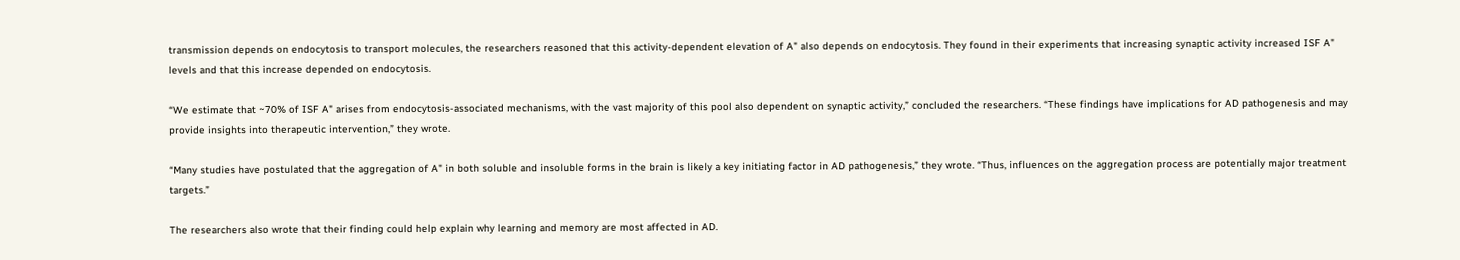transmission depends on endocytosis to transport molecules, the researchers reasoned that this activity-dependent elevation of A" also depends on endocytosis. They found in their experiments that increasing synaptic activity increased ISF A" levels and that this increase depended on endocytosis.

“We estimate that ~70% of ISF A" arises from endocytosis-associated mechanisms, with the vast majority of this pool also dependent on synaptic activity,” concluded the researchers. “These findings have implications for AD pathogenesis and may provide insights into therapeutic intervention,” they wrote.

“Many studies have postulated that the aggregation of A" in both soluble and insoluble forms in the brain is likely a key initiating factor in AD pathogenesis,” they wrote. “Thus, influences on the aggregation process are potentially major treatment targets.”

The researchers also wrote that their finding could help explain why learning and memory are most affected in AD.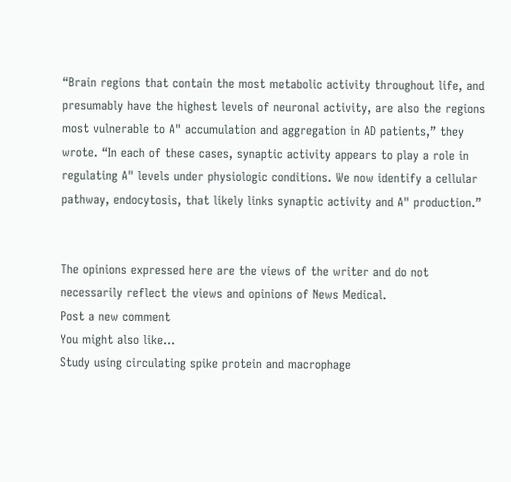“Brain regions that contain the most metabolic activity throughout life, and presumably have the highest levels of neuronal activity, are also the regions most vulnerable to A" accumulation and aggregation in AD patients,” they wrote. “In each of these cases, synaptic activity appears to play a role in regulating A" levels under physiologic conditions. We now identify a cellular pathway, endocytosis, that likely links synaptic activity and A" production.”


The opinions expressed here are the views of the writer and do not necessarily reflect the views and opinions of News Medical.
Post a new comment
You might also like...
Study using circulating spike protein and macrophage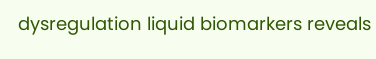dysregulation liquid biomarkers reveals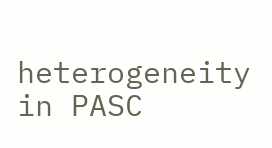heterogeneity in PASC